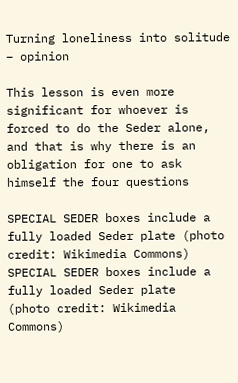Turning loneliness into solitude – opinion

This lesson is even more significant for whoever is forced to do the Seder alone, and that is why there is an obligation for one to ask himself the four questions

SPECIAL SEDER boxes include a fully loaded Seder plate (photo credit: Wikimedia Commons)
SPECIAL SEDER boxes include a fully loaded Seder plate
(photo credit: Wikimedia Commons)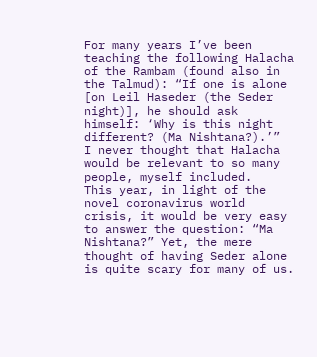For many years I’ve been teaching the following Halacha of the Rambam (found also in the Talmud): “If one is alone [on Leil Haseder (the Seder night)], he should ask himself: ‘Why is this night different? (Ma Nishtana?).’”  I never thought that Halacha would be relevant to so many people, myself included.
This year, in light of the novel coronavirus world crisis, it would be very easy to answer the question: “Ma Nishtana?” Yet, the mere thought of having Seder alone is quite scary for many of us.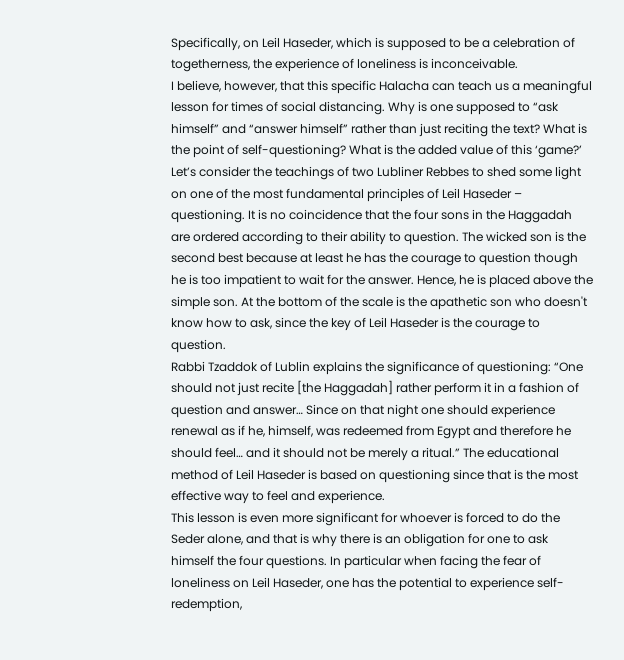Specifically, on Leil Haseder, which is supposed to be a celebration of togetherness, the experience of loneliness is inconceivable.
I believe, however, that this specific Halacha can teach us a meaningful lesson for times of social distancing. Why is one supposed to “ask himself” and “answer himself” rather than just reciting the text? What is the point of self-questioning? What is the added value of this ‘game?’
Let’s consider the teachings of two Lubliner Rebbes to shed some light on one of the most fundamental principles of Leil Haseder – questioning. It is no coincidence that the four sons in the Haggadah are ordered according to their ability to question. The wicked son is the second best because at least he has the courage to question though he is too impatient to wait for the answer. Hence, he is placed above the simple son. At the bottom of the scale is the apathetic son who doesn't know how to ask, since the key of Leil Haseder is the courage to question.
Rabbi Tzaddok of Lublin explains the significance of questioning: “One should not just recite [the Haggadah] rather perform it in a fashion of question and answer… Since on that night one should experience renewal as if he, himself, was redeemed from Egypt and therefore he should feel… and it should not be merely a ritual.” The educational method of Leil Haseder is based on questioning since that is the most effective way to feel and experience.
This lesson is even more significant for whoever is forced to do the Seder alone, and that is why there is an obligation for one to ask himself the four questions. In particular when facing the fear of loneliness on Leil Haseder, one has the potential to experience self-redemption,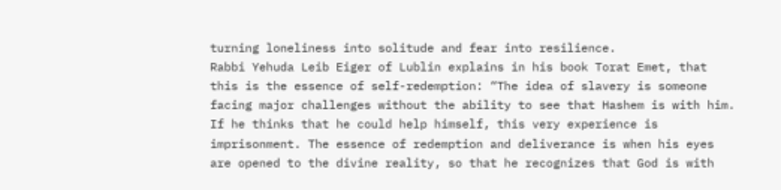turning loneliness into solitude and fear into resilience.
Rabbi Yehuda Leib Eiger of Lublin explains in his book Torat Emet, that this is the essence of self-redemption: “The idea of slavery is someone facing major challenges without the ability to see that Hashem is with him. If he thinks that he could help himself, this very experience is imprisonment. The essence of redemption and deliverance is when his eyes are opened to the divine reality, so that he recognizes that God is with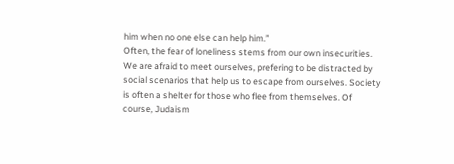him when no one else can help him.”
Often, the fear of loneliness stems from our own insecurities. We are afraid to meet ourselves, prefering to be distracted by social scenarios that help us to escape from ourselves. Society is often a shelter for those who flee from themselves. Of course, Judaism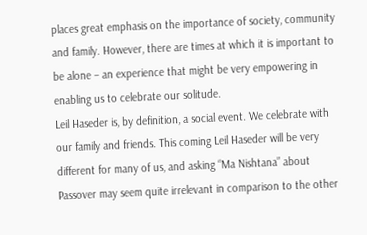places great emphasis on the importance of society, community and family. However, there are times at which it is important to be alone – an experience that might be very empowering in enabling us to celebrate our solitude.
Leil Haseder is, by definition, a social event. We celebrate with our family and friends. This coming Leil Haseder will be very different for many of us, and asking “Ma Nishtana” about Passover may seem quite irrelevant in comparison to the other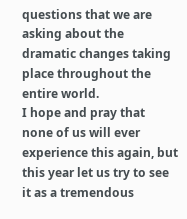questions that we are asking about the dramatic changes taking place throughout the entire world.
I hope and pray that none of us will ever experience this again, but this year let us try to see it as a tremendous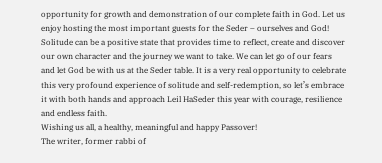opportunity for growth and demonstration of our complete faith in God. Let us enjoy hosting the most important guests for the Seder – ourselves and God!
Solitude can be a positive state that provides time to reflect, create and discover our own character and the journey we want to take. We can let go of our fears and let God be with us at the Seder table. It is a very real opportunity to celebrate this very profound experience of solitude and self-redemption, so let’s embrace it with both hands and approach Leil HaSeder this year with courage, resilience and endless faith.
Wishing us all, a healthy, meaningful and happy Passover!
The writer, former rabbi of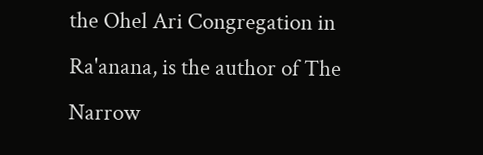the Ohel Ari Congregation in Ra'anana, is the author of The Narrow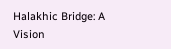Halakhic Bridge: A Vision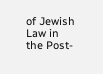of Jewish Law in the Post-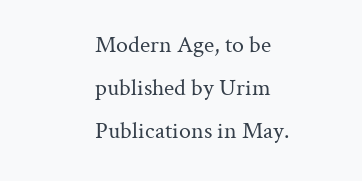Modern Age, to be published by Urim Publications in May.